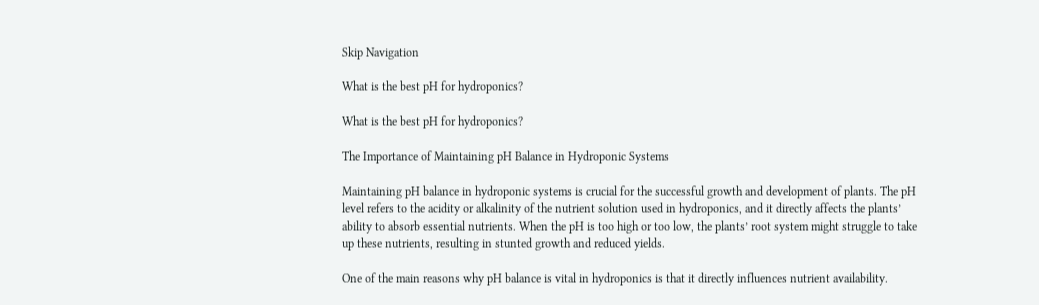Skip Navigation

What is the best pH for hydroponics?

What is the best pH for hydroponics?

The Importance of Maintaining pH Balance in Hydroponic Systems

Maintaining pH balance in hydroponic systems is crucial for the successful growth and development of plants. The pH level refers to the acidity or alkalinity of the nutrient solution used in hydroponics, and it directly affects the plants’ ability to absorb essential nutrients. When the pH is too high or too low, the plants’ root system might struggle to take up these nutrients, resulting in stunted growth and reduced yields.

One of the main reasons why pH balance is vital in hydroponics is that it directly influences nutrient availability.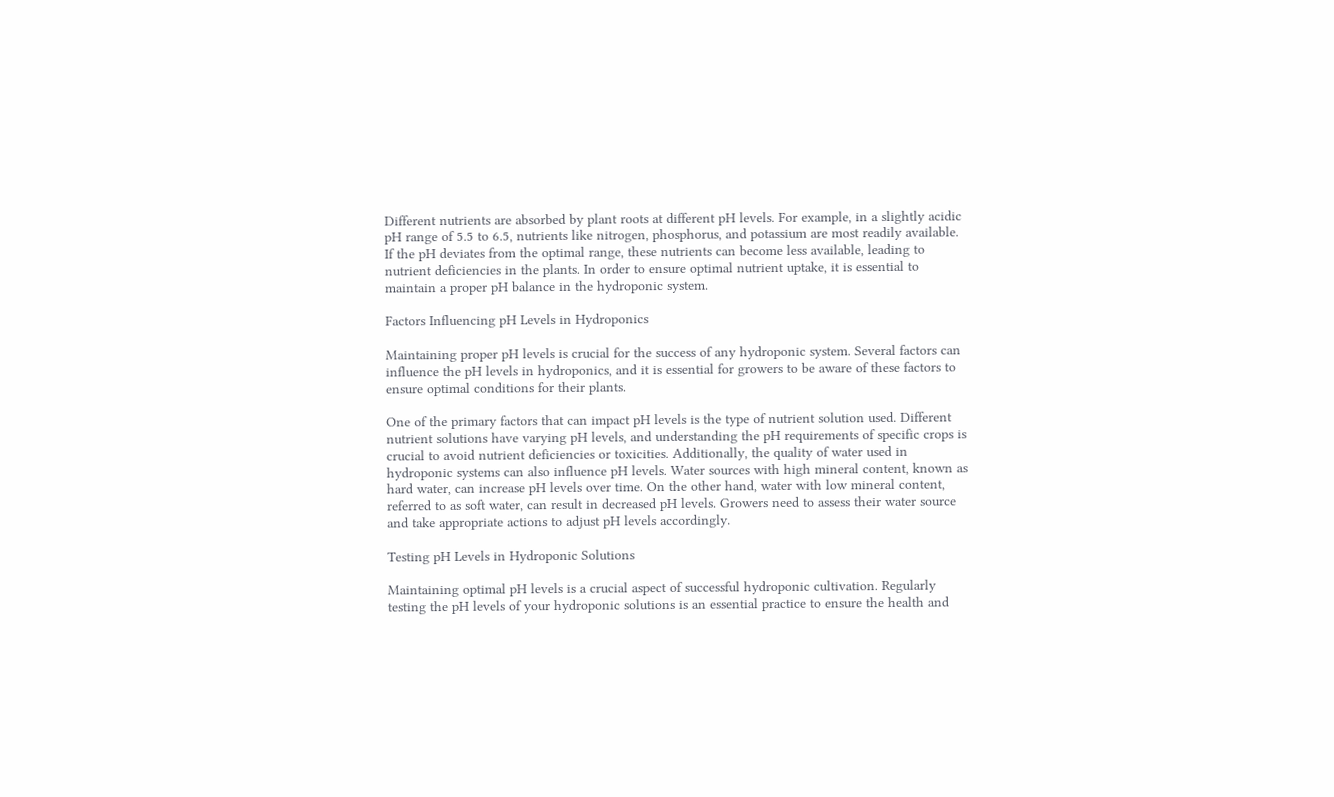Different nutrients are absorbed by plant roots at different pH levels. For example, in a slightly acidic pH range of 5.5 to 6.5, nutrients like nitrogen, phosphorus, and potassium are most readily available. If the pH deviates from the optimal range, these nutrients can become less available, leading to nutrient deficiencies in the plants. In order to ensure optimal nutrient uptake, it is essential to maintain a proper pH balance in the hydroponic system.

Factors Influencing pH Levels in Hydroponics

Maintaining proper pH levels is crucial for the success of any hydroponic system. Several factors can influence the pH levels in hydroponics, and it is essential for growers to be aware of these factors to ensure optimal conditions for their plants.

One of the primary factors that can impact pH levels is the type of nutrient solution used. Different nutrient solutions have varying pH levels, and understanding the pH requirements of specific crops is crucial to avoid nutrient deficiencies or toxicities. Additionally, the quality of water used in hydroponic systems can also influence pH levels. Water sources with high mineral content, known as hard water, can increase pH levels over time. On the other hand, water with low mineral content, referred to as soft water, can result in decreased pH levels. Growers need to assess their water source and take appropriate actions to adjust pH levels accordingly.

Testing pH Levels in Hydroponic Solutions

Maintaining optimal pH levels is a crucial aspect of successful hydroponic cultivation. Regularly testing the pH levels of your hydroponic solutions is an essential practice to ensure the health and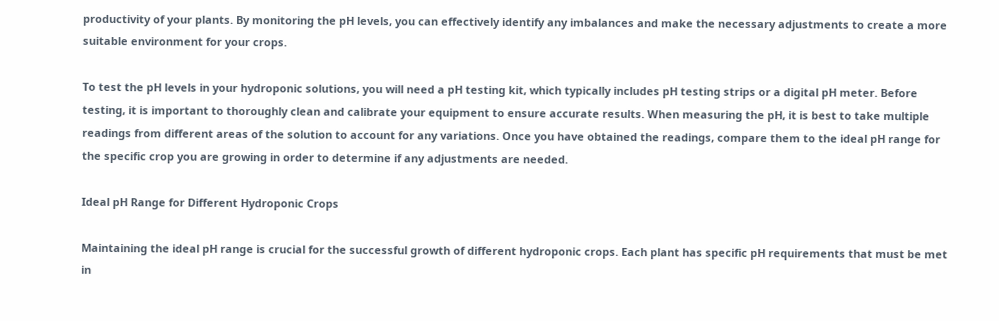productivity of your plants. By monitoring the pH levels, you can effectively identify any imbalances and make the necessary adjustments to create a more suitable environment for your crops.

To test the pH levels in your hydroponic solutions, you will need a pH testing kit, which typically includes pH testing strips or a digital pH meter. Before testing, it is important to thoroughly clean and calibrate your equipment to ensure accurate results. When measuring the pH, it is best to take multiple readings from different areas of the solution to account for any variations. Once you have obtained the readings, compare them to the ideal pH range for the specific crop you are growing in order to determine if any adjustments are needed.

Ideal pH Range for Different Hydroponic Crops

Maintaining the ideal pH range is crucial for the successful growth of different hydroponic crops. Each plant has specific pH requirements that must be met in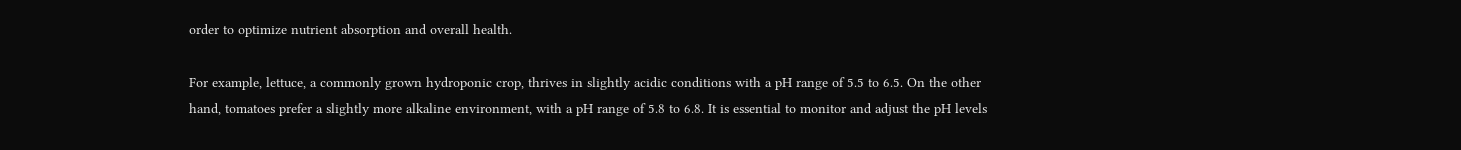order to optimize nutrient absorption and overall health.

For example, lettuce, a commonly grown hydroponic crop, thrives in slightly acidic conditions with a pH range of 5.5 to 6.5. On the other hand, tomatoes prefer a slightly more alkaline environment, with a pH range of 5.8 to 6.8. It is essential to monitor and adjust the pH levels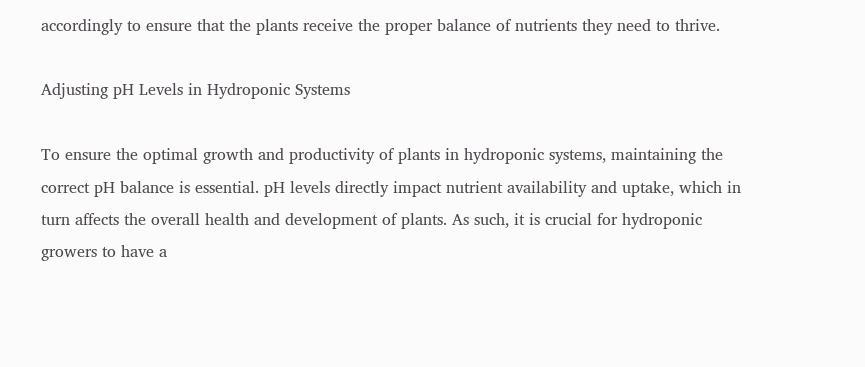accordingly to ensure that the plants receive the proper balance of nutrients they need to thrive.

Adjusting pH Levels in Hydroponic Systems

To ensure the optimal growth and productivity of plants in hydroponic systems, maintaining the correct pH balance is essential. pH levels directly impact nutrient availability and uptake, which in turn affects the overall health and development of plants. As such, it is crucial for hydroponic growers to have a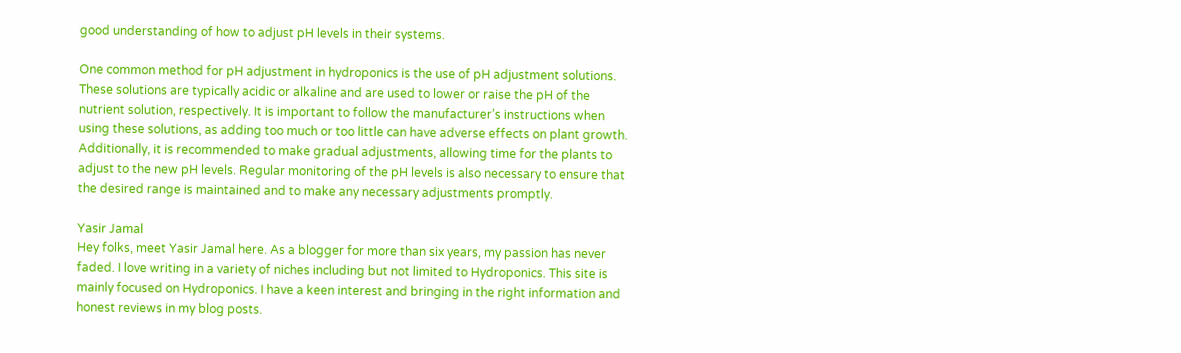good understanding of how to adjust pH levels in their systems.

One common method for pH adjustment in hydroponics is the use of pH adjustment solutions. These solutions are typically acidic or alkaline and are used to lower or raise the pH of the nutrient solution, respectively. It is important to follow the manufacturer’s instructions when using these solutions, as adding too much or too little can have adverse effects on plant growth. Additionally, it is recommended to make gradual adjustments, allowing time for the plants to adjust to the new pH levels. Regular monitoring of the pH levels is also necessary to ensure that the desired range is maintained and to make any necessary adjustments promptly.

Yasir Jamal
Hey folks, meet Yasir Jamal here. As a blogger for more than six years, my passion has never faded. I love writing in a variety of niches including but not limited to Hydroponics. This site is mainly focused on Hydroponics. I have a keen interest and bringing in the right information and honest reviews in my blog posts.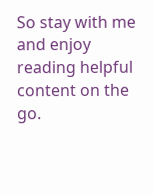So stay with me and enjoy reading helpful content on the go.